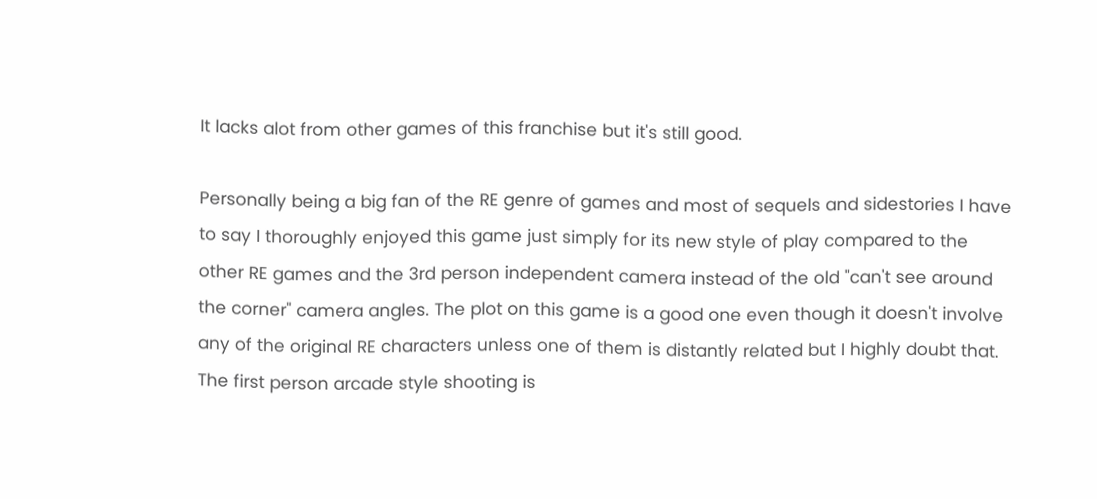It lacks alot from other games of this franchise but it's still good.

Personally being a big fan of the RE genre of games and most of sequels and sidestories I have to say I thoroughly enjoyed this game just simply for its new style of play compared to the other RE games and the 3rd person independent camera instead of the old "can't see around the corner" camera angles. The plot on this game is a good one even though it doesn't involve any of the original RE characters unless one of them is distantly related but I highly doubt that. The first person arcade style shooting is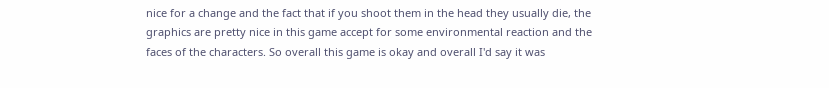nice for a change and the fact that if you shoot them in the head they usually die, the graphics are pretty nice in this game accept for some environmental reaction and the faces of the characters. So overall this game is okay and overall I'd say it was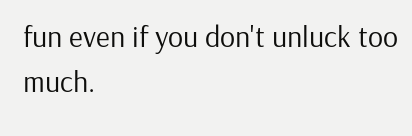fun even if you don't unluck too much.